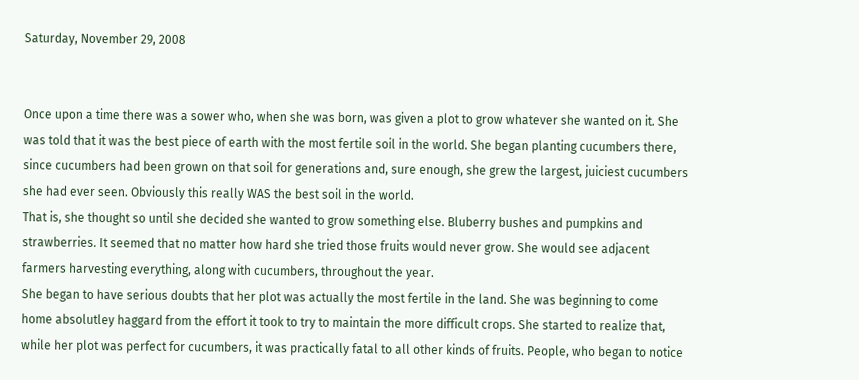Saturday, November 29, 2008


Once upon a time there was a sower who, when she was born, was given a plot to grow whatever she wanted on it. She was told that it was the best piece of earth with the most fertile soil in the world. She began planting cucumbers there, since cucumbers had been grown on that soil for generations and, sure enough, she grew the largest, juiciest cucumbers she had ever seen. Obviously this really WAS the best soil in the world.
That is, she thought so until she decided she wanted to grow something else. Bluberry bushes and pumpkins and strawberries. It seemed that no matter how hard she tried those fruits would never grow. She would see adjacent farmers harvesting everything, along with cucumbers, throughout the year.
She began to have serious doubts that her plot was actually the most fertile in the land. She was beginning to come home absolutley haggard from the effort it took to try to maintain the more difficult crops. She started to realize that, while her plot was perfect for cucumbers, it was practically fatal to all other kinds of fruits. People, who began to notice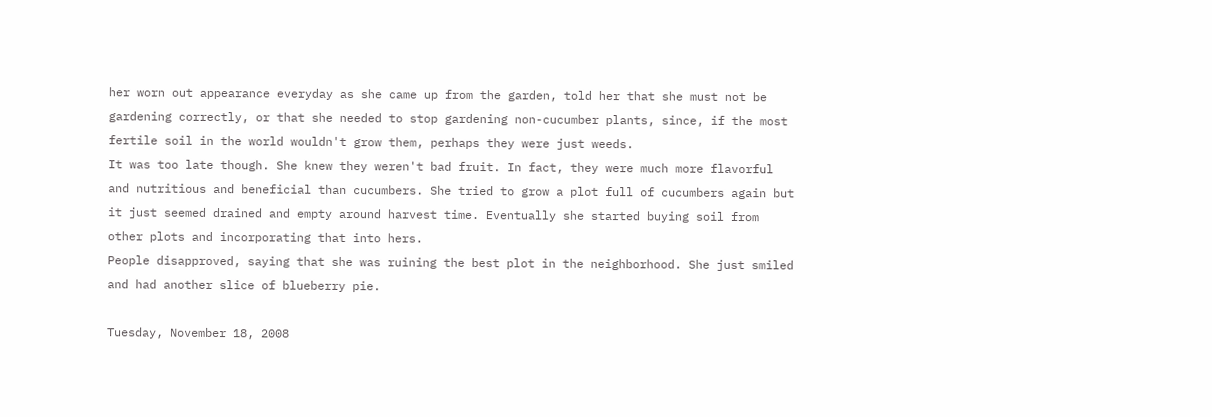her worn out appearance everyday as she came up from the garden, told her that she must not be gardening correctly, or that she needed to stop gardening non-cucumber plants, since, if the most fertile soil in the world wouldn't grow them, perhaps they were just weeds.
It was too late though. She knew they weren't bad fruit. In fact, they were much more flavorful and nutritious and beneficial than cucumbers. She tried to grow a plot full of cucumbers again but it just seemed drained and empty around harvest time. Eventually she started buying soil from other plots and incorporating that into hers.
People disapproved, saying that she was ruining the best plot in the neighborhood. She just smiled and had another slice of blueberry pie.

Tuesday, November 18, 2008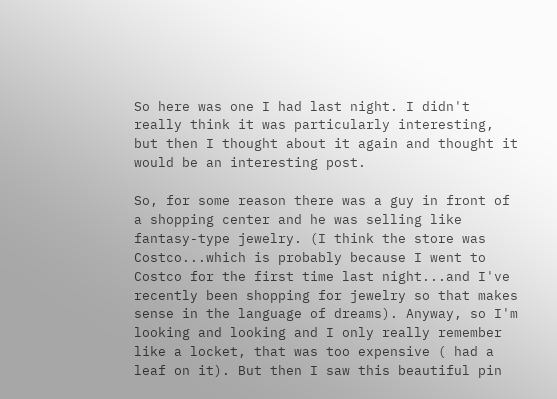So here was one I had last night. I didn't really think it was particularly interesting, but then I thought about it again and thought it would be an interesting post.

So, for some reason there was a guy in front of a shopping center and he was selling like fantasy-type jewelry. (I think the store was Costco...which is probably because I went to Costco for the first time last night...and I've recently been shopping for jewelry so that makes sense in the language of dreams). Anyway, so I'm looking and looking and I only really remember like a locket, that was too expensive ( had a leaf on it). But then I saw this beautiful pin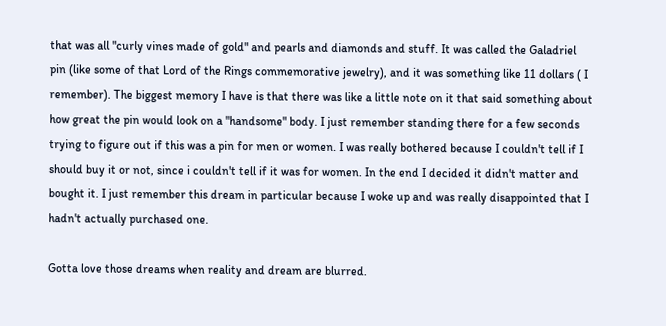that was all "curly vines made of gold" and pearls and diamonds and stuff. It was called the Galadriel pin (like some of that Lord of the Rings commemorative jewelry), and it was something like 11 dollars ( I remember). The biggest memory I have is that there was like a little note on it that said something about how great the pin would look on a "handsome" body. I just remember standing there for a few seconds trying to figure out if this was a pin for men or women. I was really bothered because I couldn't tell if I should buy it or not, since i couldn't tell if it was for women. In the end I decided it didn't matter and bought it. I just remember this dream in particular because I woke up and was really disappointed that I hadn't actually purchased one.

Gotta love those dreams when reality and dream are blurred.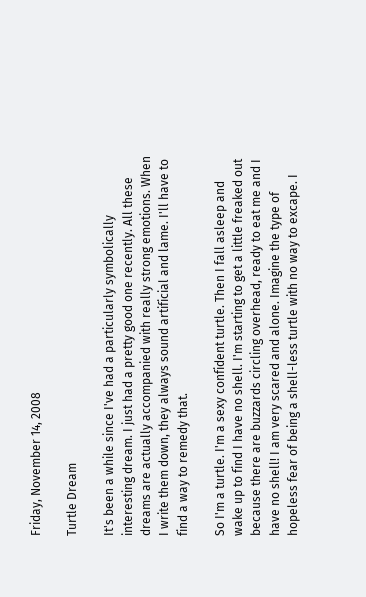Friday, November 14, 2008

Turtle Dream

It's been a while since I've had a particularly symbolically interesting dream. I just had a pretty good one recently. All these dreams are actually accompanied with really strong emotions. When I write them down, they always sound artificial and lame. I'll have to find a way to remedy that.

So I'm a turtle. I'm a sexy confident turtle. Then I fall asleep and wake up to find I have no shell. I'm starting to get a little freaked out because there are buzzards circling overhead, ready to eat me and I have no shell! I am very scared and alone. Imagine the type of hopeless fear of being a shell-less turtle with no way to excape. I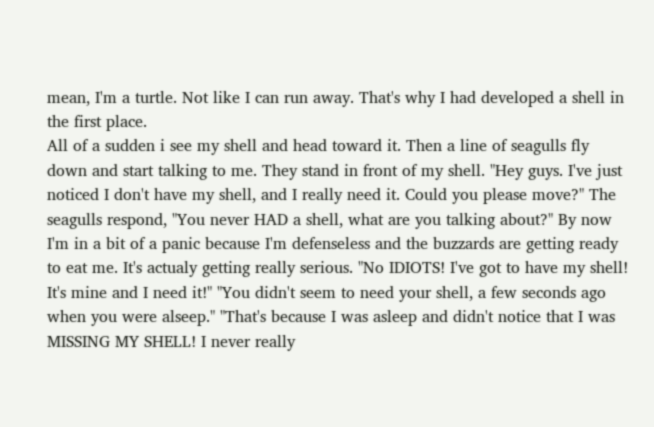mean, I'm a turtle. Not like I can run away. That's why I had developed a shell in the first place.
All of a sudden i see my shell and head toward it. Then a line of seagulls fly down and start talking to me. They stand in front of my shell. "Hey guys. I've just noticed I don't have my shell, and I really need it. Could you please move?" The seagulls respond, "You never HAD a shell, what are you talking about?" By now I'm in a bit of a panic because I'm defenseless and the buzzards are getting ready to eat me. It's actualy getting really serious. "No IDIOTS! I've got to have my shell! It's mine and I need it!" "You didn't seem to need your shell, a few seconds ago when you were alseep." "That's because I was asleep and didn't notice that I was MISSING MY SHELL! I never really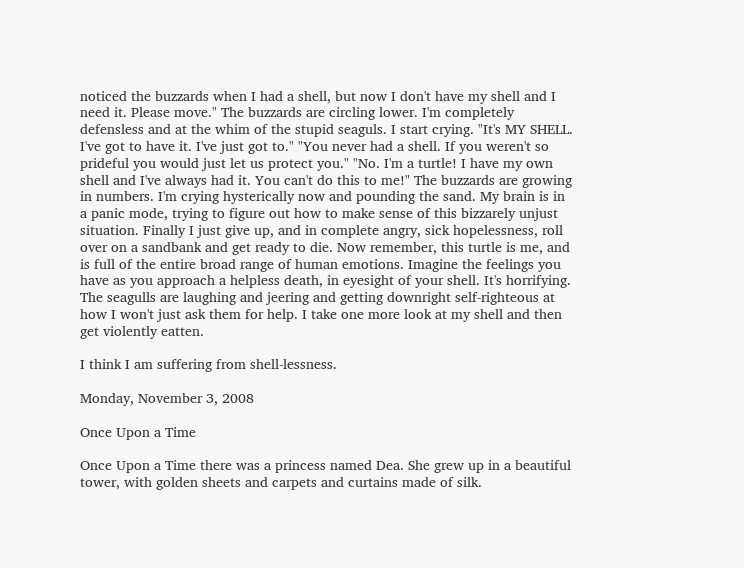noticed the buzzards when I had a shell, but now I don't have my shell and I need it. Please move." The buzzards are circling lower. I'm completely defensless and at the whim of the stupid seaguls. I start crying. "It's MY SHELL. I've got to have it. I've just got to." "You never had a shell. If you weren't so prideful you would just let us protect you." "No. I'm a turtle! I have my own shell and I've always had it. You can't do this to me!" The buzzards are growing in numbers. I'm crying hysterically now and pounding the sand. My brain is in a panic mode, trying to figure out how to make sense of this bizzarely unjust situation. Finally I just give up, and in complete angry, sick hopelessness, roll over on a sandbank and get ready to die. Now remember, this turtle is me, and is full of the entire broad range of human emotions. Imagine the feelings you have as you approach a helpless death, in eyesight of your shell. It's horrifying. The seagulls are laughing and jeering and getting downright self-righteous at how I won't just ask them for help. I take one more look at my shell and then get violently eatten.

I think I am suffering from shell-lessness.

Monday, November 3, 2008

Once Upon a Time

Once Upon a Time there was a princess named Dea. She grew up in a beautiful tower, with golden sheets and carpets and curtains made of silk.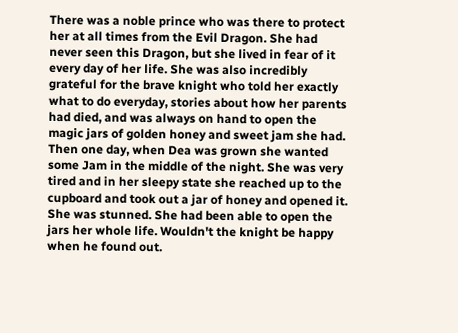There was a noble prince who was there to protect her at all times from the Evil Dragon. She had never seen this Dragon, but she lived in fear of it every day of her life. She was also incredibly grateful for the brave knight who told her exactly what to do everyday, stories about how her parents had died, and was always on hand to open the magic jars of golden honey and sweet jam she had.
Then one day, when Dea was grown she wanted some Jam in the middle of the night. She was very tired and in her sleepy state she reached up to the cupboard and took out a jar of honey and opened it. She was stunned. She had been able to open the jars her whole life. Wouldn't the knight be happy when he found out.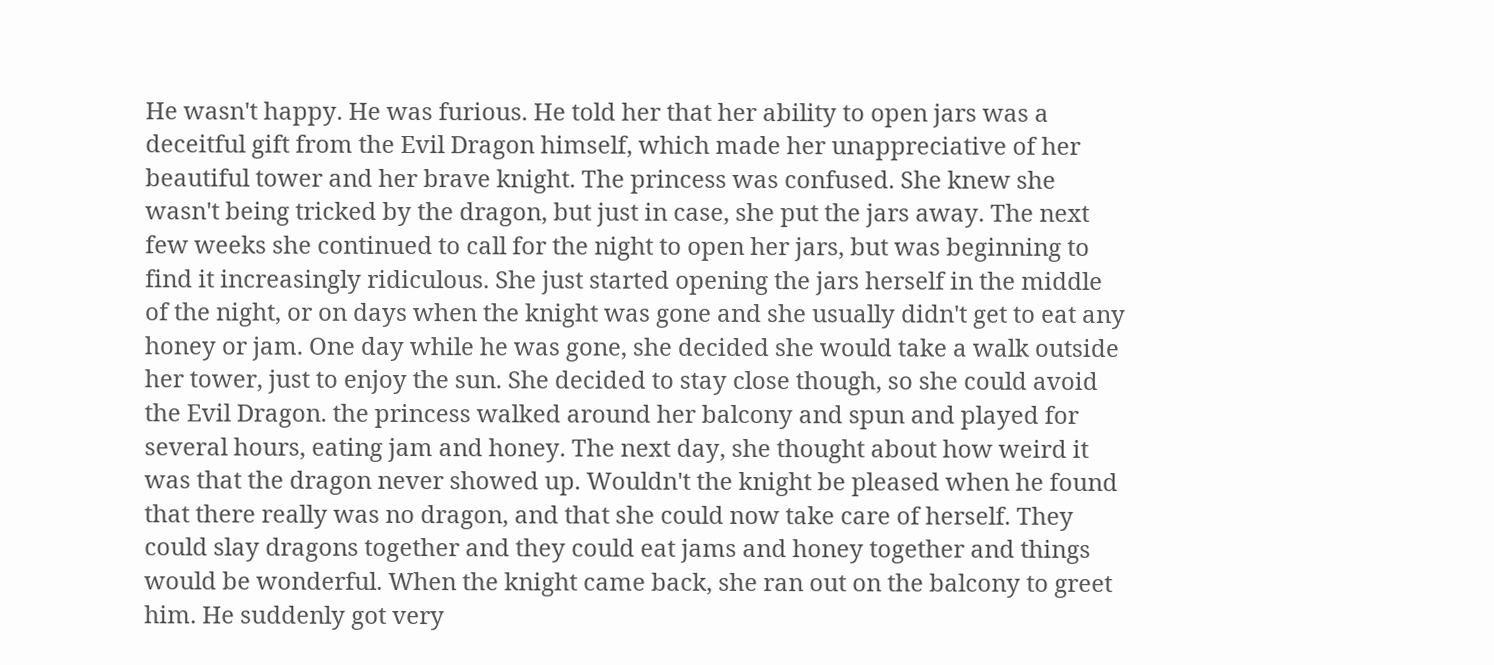He wasn't happy. He was furious. He told her that her ability to open jars was a deceitful gift from the Evil Dragon himself, which made her unappreciative of her beautiful tower and her brave knight. The princess was confused. She knew she wasn't being tricked by the dragon, but just in case, she put the jars away. The next few weeks she continued to call for the night to open her jars, but was beginning to find it increasingly ridiculous. She just started opening the jars herself in the middle of the night, or on days when the knight was gone and she usually didn't get to eat any honey or jam. One day while he was gone, she decided she would take a walk outside her tower, just to enjoy the sun. She decided to stay close though, so she could avoid the Evil Dragon. the princess walked around her balcony and spun and played for several hours, eating jam and honey. The next day, she thought about how weird it was that the dragon never showed up. Wouldn't the knight be pleased when he found that there really was no dragon, and that she could now take care of herself. They could slay dragons together and they could eat jams and honey together and things would be wonderful. When the knight came back, she ran out on the balcony to greet him. He suddenly got very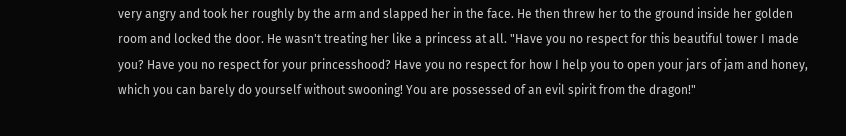very angry and took her roughly by the arm and slapped her in the face. He then threw her to the ground inside her golden room and locked the door. He wasn't treating her like a princess at all. "Have you no respect for this beautiful tower I made you? Have you no respect for your princesshood? Have you no respect for how I help you to open your jars of jam and honey, which you can barely do yourself without swooning! You are possessed of an evil spirit from the dragon!"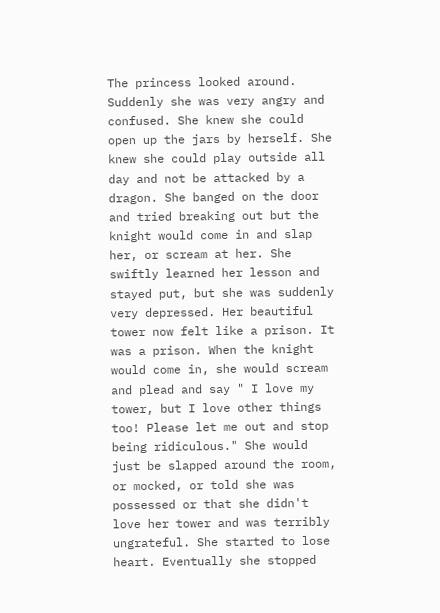The princess looked around. Suddenly she was very angry and confused. She knew she could open up the jars by herself. She knew she could play outside all day and not be attacked by a dragon. She banged on the door and tried breaking out but the knight would come in and slap her, or scream at her. She swiftly learned her lesson and stayed put, but she was suddenly very depressed. Her beautiful tower now felt like a prison. It was a prison. When the knight would come in, she would scream and plead and say " I love my tower, but I love other things too! Please let me out and stop being ridiculous." She would just be slapped around the room, or mocked, or told she was possessed or that she didn't love her tower and was terribly ungrateful. She started to lose heart. Eventually she stopped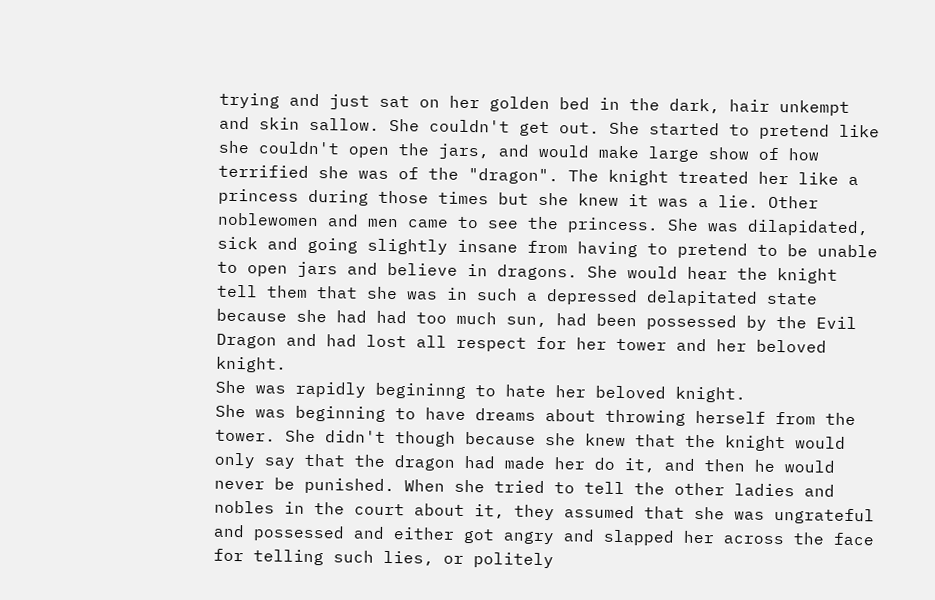trying and just sat on her golden bed in the dark, hair unkempt and skin sallow. She couldn't get out. She started to pretend like she couldn't open the jars, and would make large show of how terrified she was of the "dragon". The knight treated her like a princess during those times but she knew it was a lie. Other noblewomen and men came to see the princess. She was dilapidated, sick and going slightly insane from having to pretend to be unable to open jars and believe in dragons. She would hear the knight tell them that she was in such a depressed delapitated state because she had had too much sun, had been possessed by the Evil Dragon and had lost all respect for her tower and her beloved knight.
She was rapidly begininng to hate her beloved knight.
She was beginning to have dreams about throwing herself from the tower. She didn't though because she knew that the knight would only say that the dragon had made her do it, and then he would never be punished. When she tried to tell the other ladies and nobles in the court about it, they assumed that she was ungrateful and possessed and either got angry and slapped her across the face for telling such lies, or politely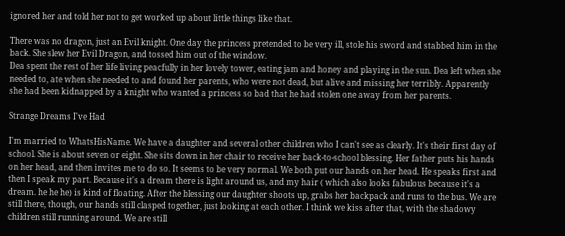ignored her and told her not to get worked up about little things like that.

There was no dragon, just an Evil knight. One day the princess pretended to be very ill, stole his sword and stabbed him in the back. She slew her Evil Dragon, and tossed him out of the window.
Dea spent the rest of her life living peacfully in her lovely tower, eating jam and honey and playing in the sun. Dea left when she needed to, ate when she needed to and found her parents, who were not dead, but alive and missing her terribly. Apparently she had been kidnapped by a knight who wanted a princess so bad that he had stolen one away from her parents.

Strange Dreams I've Had

I'm married to WhatsHisName. We have a daughter and several other children who I can't see as clearly. It's their first day of school. She is about seven or eight. She sits down in her chair to receive her back-to-school blessing. Her father puts his hands on her head, and then invites me to do so. It seems to be very normal. We both put our hands on her head. He speaks first and then I speak my part. Because it's a dream there is light around us, and my hair ( which also looks fabulous because it's a dream. he he he) is kind of floating. After the blessing our daughter shoots up, grabs her backpack and runs to the bus. We are still there, though, our hands still clasped together, just looking at each other. I think we kiss after that, with the shadowy children still running around. We are still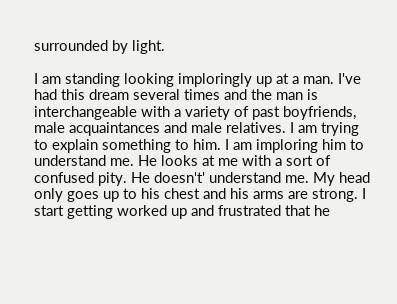surrounded by light.

I am standing looking imploringly up at a man. I've had this dream several times and the man is interchangeable with a variety of past boyfriends, male acquaintances and male relatives. I am trying to explain something to him. I am imploring him to understand me. He looks at me with a sort of confused pity. He doesn't' understand me. My head only goes up to his chest and his arms are strong. I start getting worked up and frustrated that he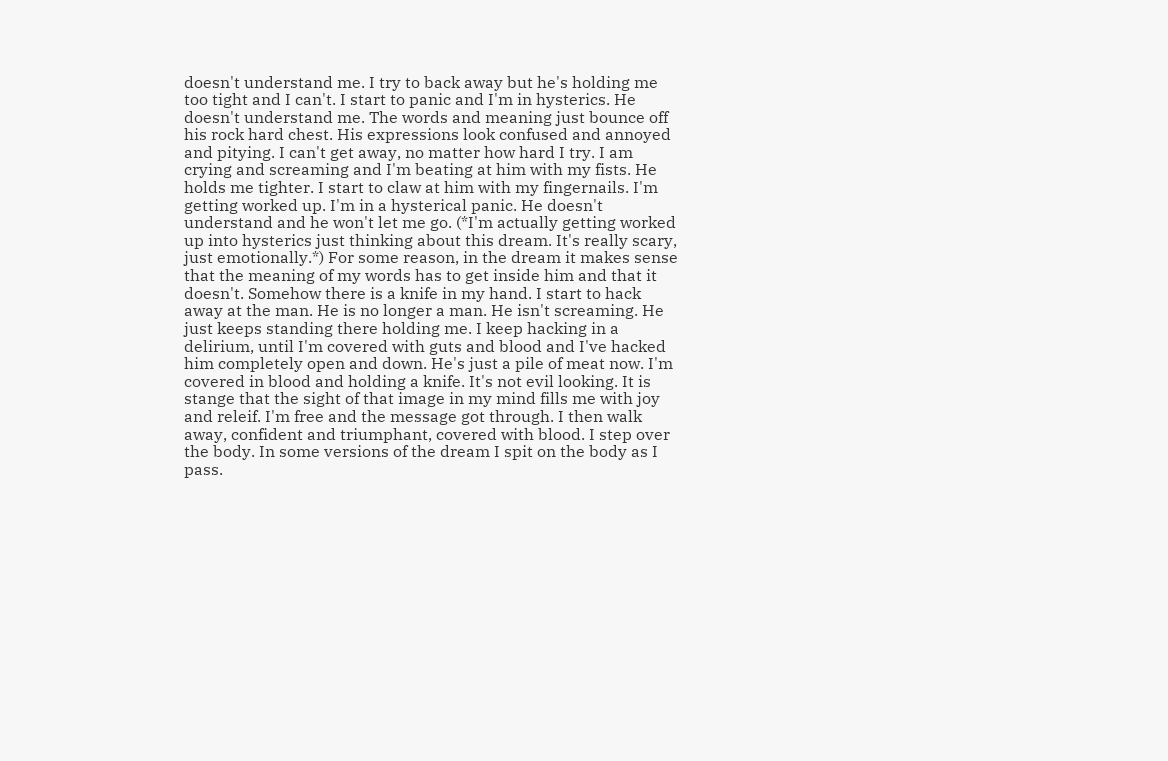doesn't understand me. I try to back away but he's holding me too tight and I can't. I start to panic and I'm in hysterics. He doesn't understand me. The words and meaning just bounce off his rock hard chest. His expressions look confused and annoyed and pitying. I can't get away, no matter how hard I try. I am crying and screaming and I'm beating at him with my fists. He holds me tighter. I start to claw at him with my fingernails. I'm getting worked up. I'm in a hysterical panic. He doesn't understand and he won't let me go. (*I'm actually getting worked up into hysterics just thinking about this dream. It's really scary, just emotionally.*) For some reason, in the dream it makes sense that the meaning of my words has to get inside him and that it doesn't. Somehow there is a knife in my hand. I start to hack away at the man. He is no longer a man. He isn't screaming. He just keeps standing there holding me. I keep hacking in a delirium, until I'm covered with guts and blood and I've hacked him completely open and down. He's just a pile of meat now. I'm covered in blood and holding a knife. It's not evil looking. It is stange that the sight of that image in my mind fills me with joy and releif. I'm free and the message got through. I then walk away, confident and triumphant, covered with blood. I step over the body. In some versions of the dream I spit on the body as I pass.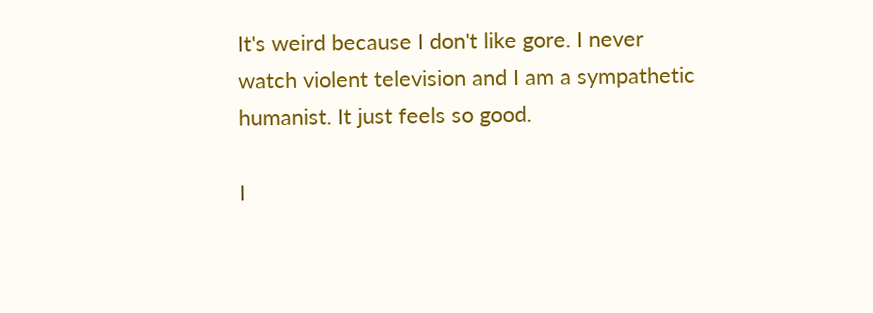It's weird because I don't like gore. I never watch violent television and I am a sympathetic humanist. It just feels so good.

I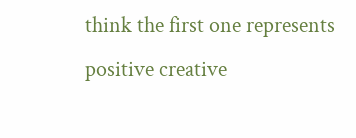think the first one represents positive creative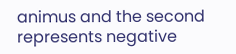animus and the second represents negative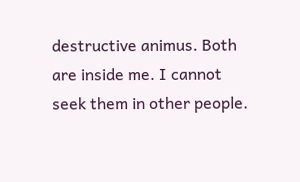destructive animus. Both are inside me. I cannot seek them in other people.